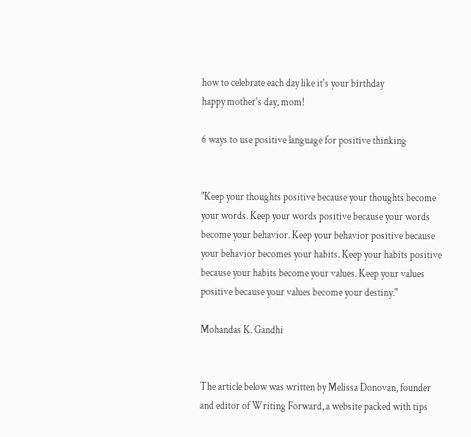how to celebrate each day like it's your birthday
happy mother's day, mom!

6 ways to use positive language for positive thinking


"Keep your thoughts positive because your thoughts become your words. Keep your words positive because your words become your behavior. Keep your behavior positive because your behavior becomes your habits. Keep your habits positive because your habits become your values. Keep your values positive because your values become your destiny."

Mohandas K. Gandhi


The article below was written by Melissa Donovan, founder and editor of Writing Forward, a website packed with tips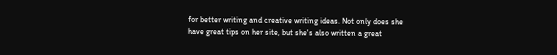for better writing and creative writing ideas. Not only does she have great tips on her site, but she's also written a great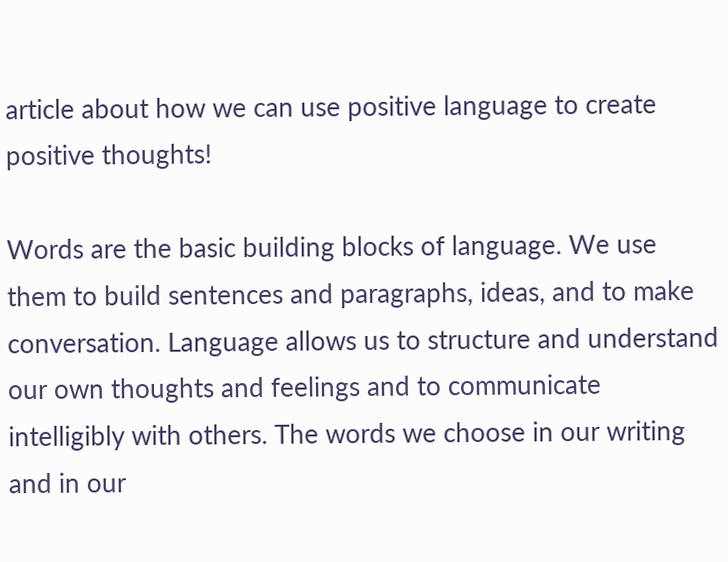article about how we can use positive language to create positive thoughts!

Words are the basic building blocks of language. We use them to build sentences and paragraphs, ideas, and to make conversation. Language allows us to structure and understand our own thoughts and feelings and to communicate intelligibly with others. The words we choose in our writing and in our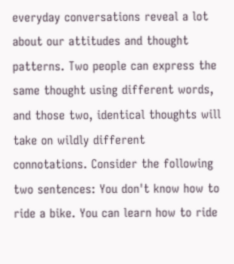everyday conversations reveal a lot about our attitudes and thought patterns. Two people can express the same thought using different words, and those two, identical thoughts will take on wildly different connotations. Consider the following two sentences: You don't know how to ride a bike. You can learn how to ride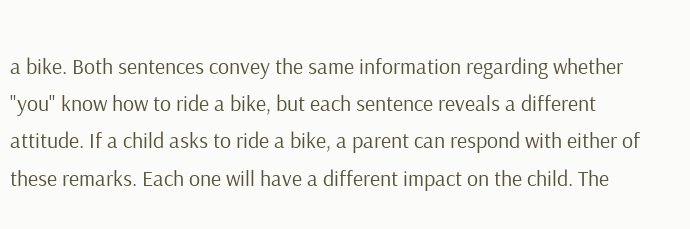a bike. Both sentences convey the same information regarding whether "you" know how to ride a bike, but each sentence reveals a different attitude. If a child asks to ride a bike, a parent can respond with either of these remarks. Each one will have a different impact on the child. The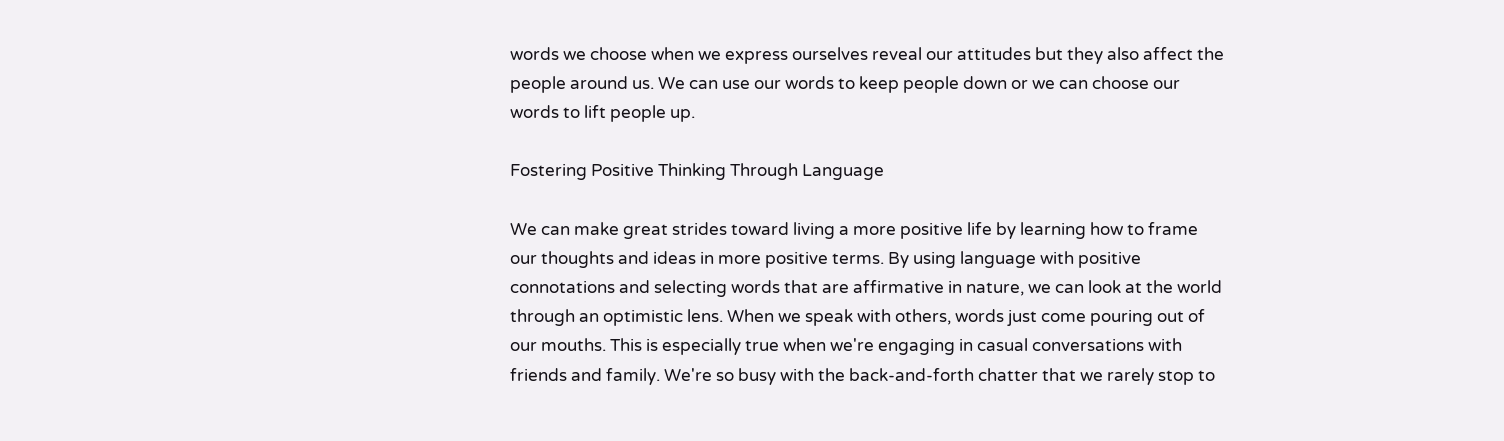words we choose when we express ourselves reveal our attitudes but they also affect the people around us. We can use our words to keep people down or we can choose our words to lift people up.

Fostering Positive Thinking Through Language

We can make great strides toward living a more positive life by learning how to frame our thoughts and ideas in more positive terms. By using language with positive connotations and selecting words that are affirmative in nature, we can look at the world through an optimistic lens. When we speak with others, words just come pouring out of our mouths. This is especially true when we're engaging in casual conversations with friends and family. We're so busy with the back-and-forth chatter that we rarely stop to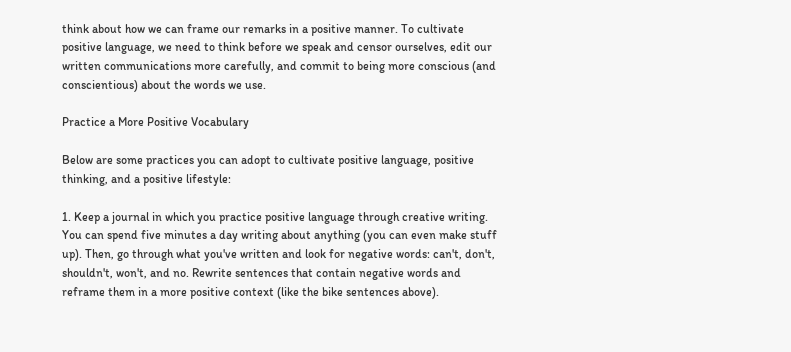think about how we can frame our remarks in a positive manner. To cultivate positive language, we need to think before we speak and censor ourselves, edit our written communications more carefully, and commit to being more conscious (and conscientious) about the words we use.

Practice a More Positive Vocabulary

Below are some practices you can adopt to cultivate positive language, positive thinking, and a positive lifestyle:

1. Keep a journal in which you practice positive language through creative writing. You can spend five minutes a day writing about anything (you can even make stuff up). Then, go through what you've written and look for negative words: can't, don't, shouldn't, won't, and no. Rewrite sentences that contain negative words and reframe them in a more positive context (like the bike sentences above).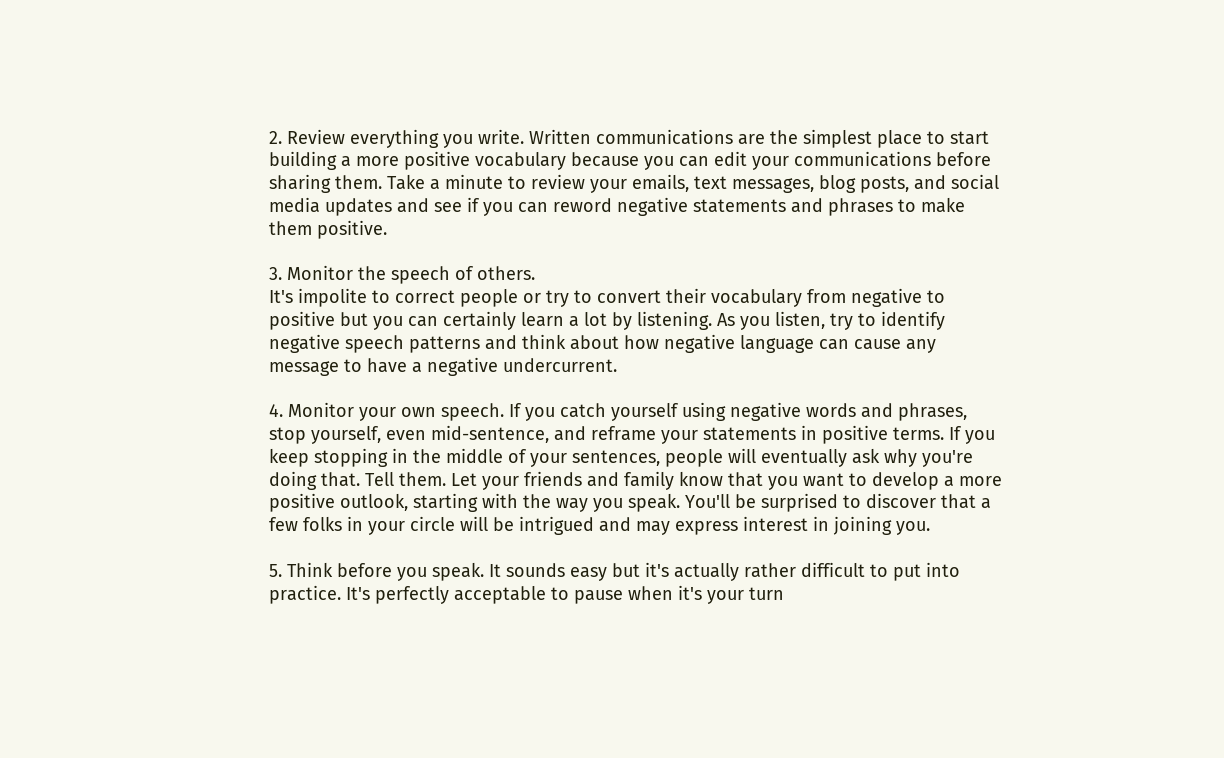2. Review everything you write. Written communications are the simplest place to start building a more positive vocabulary because you can edit your communications before sharing them. Take a minute to review your emails, text messages, blog posts, and social media updates and see if you can reword negative statements and phrases to make them positive.

3. Monitor the speech of others.
It's impolite to correct people or try to convert their vocabulary from negative to positive but you can certainly learn a lot by listening. As you listen, try to identify negative speech patterns and think about how negative language can cause any message to have a negative undercurrent.

4. Monitor your own speech. If you catch yourself using negative words and phrases, stop yourself, even mid-sentence, and reframe your statements in positive terms. If you keep stopping in the middle of your sentences, people will eventually ask why you're doing that. Tell them. Let your friends and family know that you want to develop a more positive outlook, starting with the way you speak. You'll be surprised to discover that a few folks in your circle will be intrigued and may express interest in joining you.

5. Think before you speak. It sounds easy but it's actually rather difficult to put into practice. It's perfectly acceptable to pause when it's your turn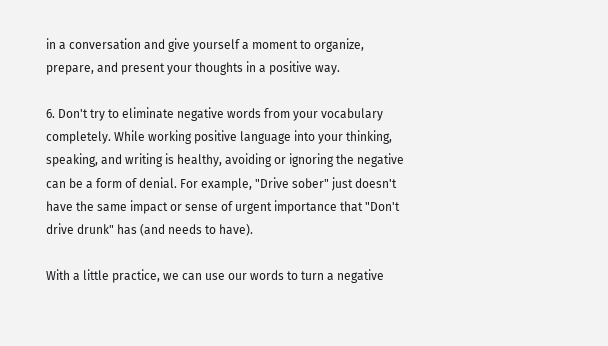in a conversation and give yourself a moment to organize, prepare, and present your thoughts in a positive way.

6. Don't try to eliminate negative words from your vocabulary completely. While working positive language into your thinking, speaking, and writing is healthy, avoiding or ignoring the negative can be a form of denial. For example, "Drive sober" just doesn't have the same impact or sense of urgent importance that "Don't drive drunk" has (and needs to have).

With a little practice, we can use our words to turn a negative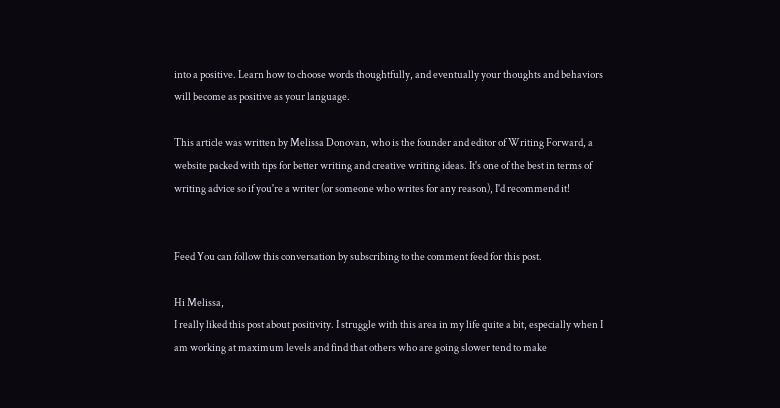into a positive. Learn how to choose words thoughtfully, and eventually your thoughts and behaviors will become as positive as your language.

This article was written by Melissa Donovan, who is the founder and editor of Writing Forward, a website packed with tips for better writing and creative writing ideas. It's one of the best in terms of writing advice so if you're a writer (or someone who writes for any reason), I'd recommend it!


Feed You can follow this conversation by subscribing to the comment feed for this post.

Hi Melissa,
I really liked this post about positivity. I struggle with this area in my life quite a bit, especially when I am working at maximum levels and find that others who are going slower tend to make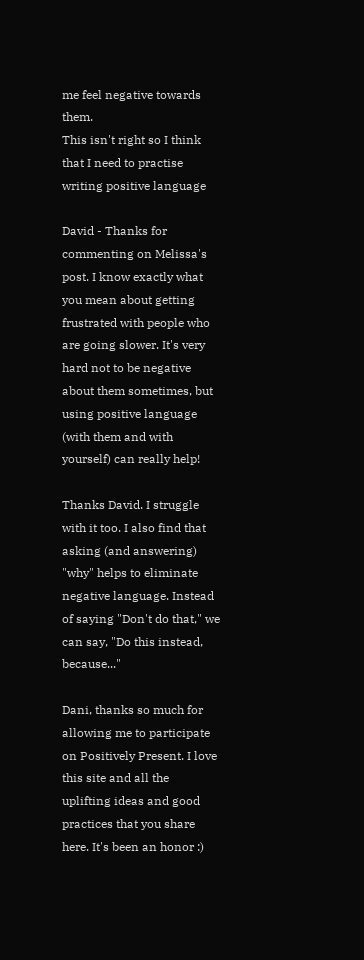me feel negative towards them.
This isn't right so I think that I need to practise writing positive language

David - Thanks for commenting on Melissa's post. I know exactly what you mean about getting frustrated with people who are going slower. It's very hard not to be negative about them sometimes, but using positive language (with them and with yourself) can really help!

Thanks David. I struggle with it too. I also find that asking (and answering) "why" helps to eliminate negative language. Instead of saying "Don't do that," we can say, "Do this instead, because..."

Dani, thanks so much for allowing me to participate on Positively Present. I love this site and all the uplifting ideas and good practices that you share here. It's been an honor :)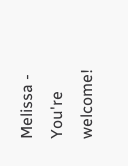Melissa - You're welcome!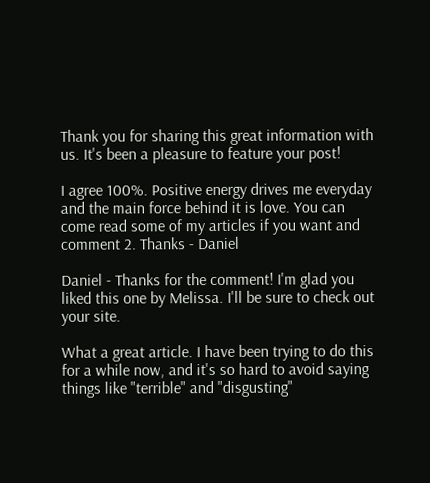Thank you for sharing this great information with us. It's been a pleasure to feature your post!

I agree 100%. Positive energy drives me everyday and the main force behind it is love. You can come read some of my articles if you want and comment 2. Thanks - Daniel

Daniel - Thanks for the comment! I'm glad you liked this one by Melissa. I'll be sure to check out your site.

What a great article. I have been trying to do this for a while now, and it's so hard to avoid saying things like "terrible" and "disgusting"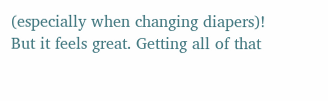(especially when changing diapers)! But it feels great. Getting all of that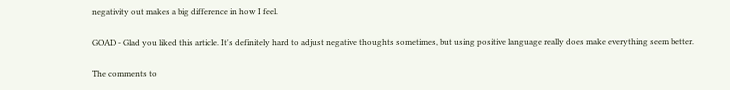negativity out makes a big difference in how I feel.

GOAD - Glad you liked this article. It's definitely hard to adjust negative thoughts sometimes, but using positive language really does make everything seem better.

The comments to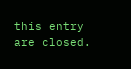this entry are closed.